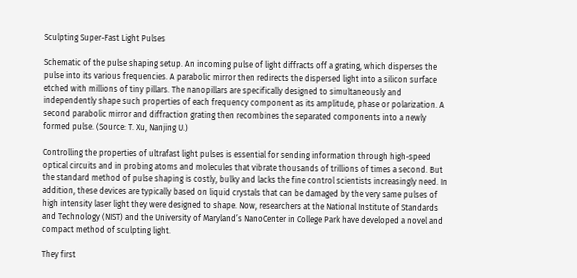Sculpting Super-Fast Light Pulses

Schematic of the pulse shaping setup. An incoming pulse of light diffracts off a grating, which disperses the pulse into its various frequencies. A parabolic mirror then redirects the dispersed light into a silicon surface etched with millions of tiny pillars. The nanopillars are specifically designed to simultaneously and independently shape such properties of each frequency component as its amplitude, phase or polarization. A second parabolic mirror and diffraction grating then recombines the separated components into a newly formed pulse. (Source: T. Xu, Nanjing U.)

Controlling the properties of ultrafast light pulses is essential for sending information through high-speed optical circuits and in probing atoms and molecules that vibrate thousands of trillions of times a second. But the standard method of pulse shaping is costly, bulky and lacks the fine control scientists increasingly need. In addition, these devices are typically based on liquid crystals that can be damaged by the very same pulses of high intensity laser light they were designed to shape. Now, researchers at the National Institute of Standards and Technology (NIST) and the University of Maryland’s NanoCenter in College Park have developed a novel and compact method of sculpting light.

They first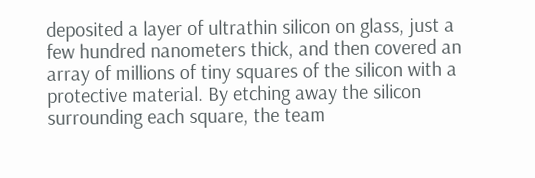deposited a layer of ultrathin silicon on glass, just a few hundred nanometers thick, and then covered an array of millions of tiny squares of the silicon with a protective material. By etching away the silicon surrounding each square, the team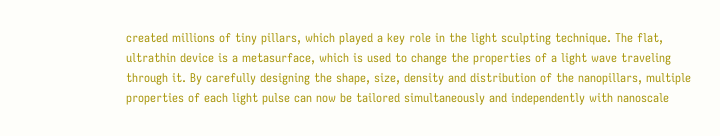created millions of tiny pillars, which played a key role in the light sculpting technique. The flat, ultrathin device is a metasurface, which is used to change the properties of a light wave traveling through it. By carefully designing the shape, size, density and distribution of the nanopillars, multiple properties of each light pulse can now be tailored simultaneously and independently with nanoscale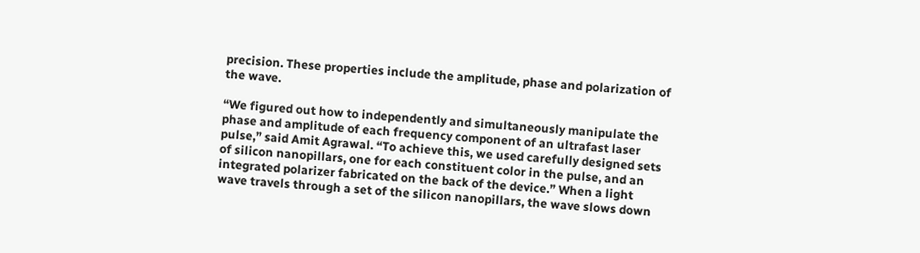precision. These properties include the amplitude, phase and polarization of the wave.

“We figured out how to independently and simultaneously manipulate the phase and amplitude of each frequency component of an ultrafast laser pulse,” said Amit Agrawal. “To achieve this, we used carefully designed sets of silicon nanopillars, one for each constituent color in the pulse, and an integrated polarizer fabricated on the back of the device.” When a light wave travels through a set of the silicon nanopillars, the wave slows down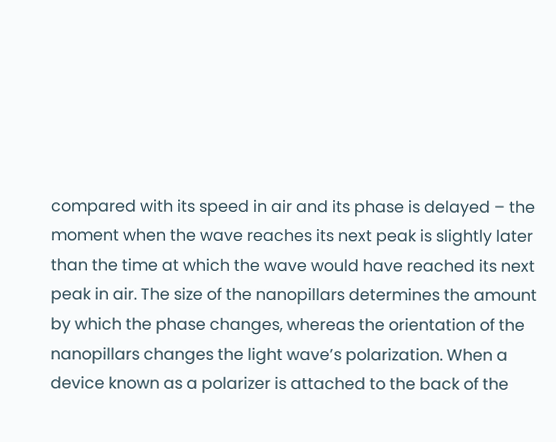compared with its speed in air and its phase is delayed – the moment when the wave reaches its next peak is slightly later than the time at which the wave would have reached its next peak in air. The size of the nanopillars determines the amount by which the phase changes, whereas the orientation of the nanopillars changes the light wave’s polarization. When a device known as a polarizer is attached to the back of the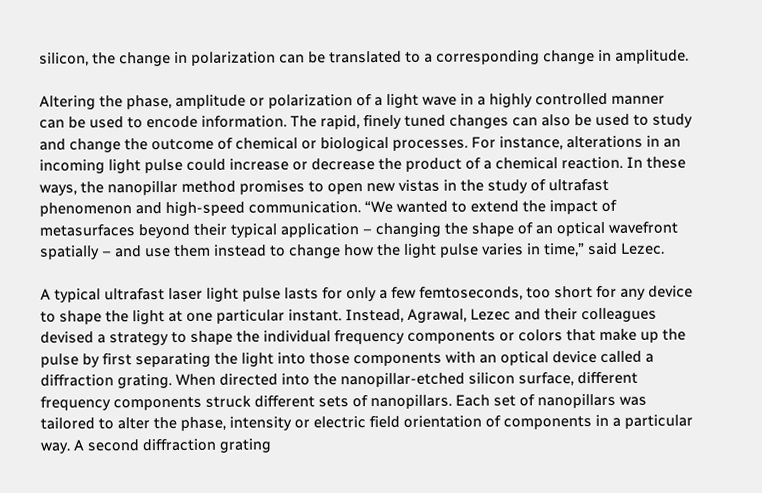silicon, the change in polarization can be translated to a corresponding change in amplitude.

Altering the phase, amplitude or polarization of a light wave in a highly controlled manner can be used to encode information. The rapid, finely tuned changes can also be used to study and change the outcome of chemical or biological processes. For instance, alterations in an incoming light pulse could increase or decrease the product of a chemical reaction. In these ways, the nanopillar method promises to open new vistas in the study of ultrafast phenomenon and high-speed communication. “We wanted to extend the impact of metasurfaces beyond their typical application – changing the shape of an optical wavefront spatially – and use them instead to change how the light pulse varies in time,” said Lezec.

A typical ultrafast laser light pulse lasts for only a few femtoseconds, too short for any device to shape the light at one particular instant. Instead, Agrawal, Lezec and their colleagues devised a strategy to shape the individual frequency components or colors that make up the pulse by first separating the light into those components with an optical device called a diffraction grating. When directed into the nanopillar-etched silicon surface, different frequency components struck different sets of nanopillars. Each set of nanopillars was tailored to alter the phase, intensity or electric field orientation of components in a particular way. A second diffraction grating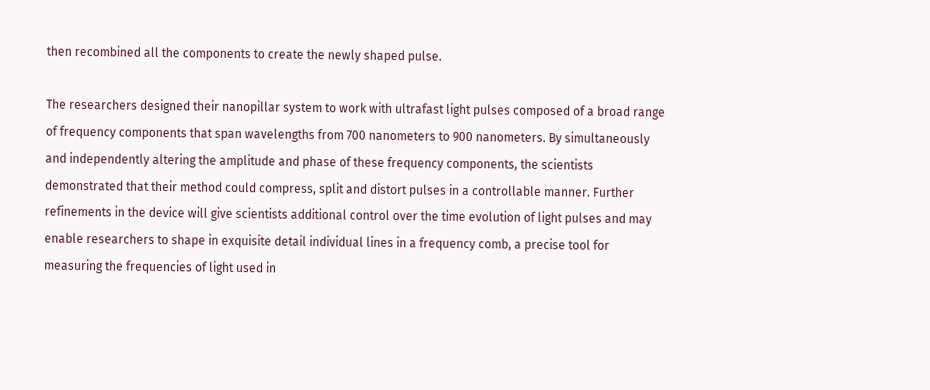then recombined all the components to create the newly shaped pulse.

The researchers designed their nanopillar system to work with ultrafast light pulses composed of a broad range of frequency components that span wavelengths from 700 nanometers to 900 nanometers. By simultaneously and independently altering the amplitude and phase of these frequency components, the scientists demonstrated that their method could compress, split and distort pulses in a controllable manner. Further refinements in the device will give scientists additional control over the time evolution of light pulses and may enable researchers to shape in exquisite detail individual lines in a frequency comb, a precise tool for measuring the frequencies of light used in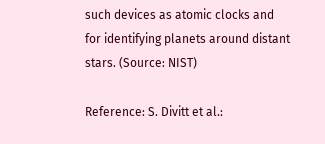such devices as atomic clocks and for identifying planets around distant stars. (Source: NIST)

Reference: S. Divitt et al.: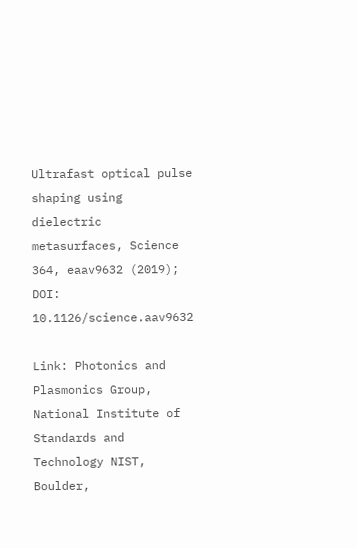Ultrafast optical pulse shaping using dielectric metasurfaces, Science 364, eaav9632 (2019); DOI: 10.1126/science.aav9632

Link: Photonics and Plasmonics Group, National Institute of Standards and Technology NIST, Boulder,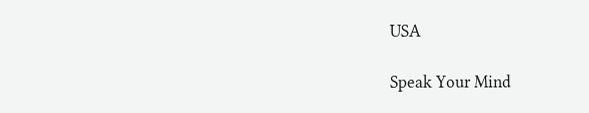USA

Speak Your Mind